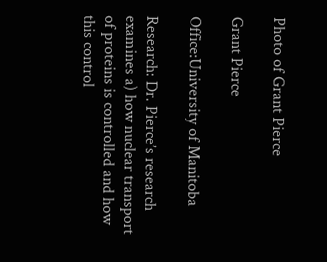Photo of Grant Pierce

Grant Pierce

Office:University of Manitoba

Research: Dr. Pierce’s research examines a) how nuclear transport of proteins is controlled and how this control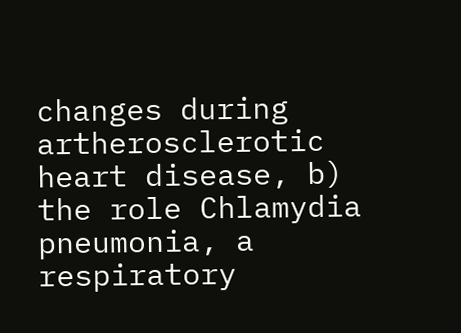changes during artherosclerotic heart disease, b) the role Chlamydia pneumonia, a respiratory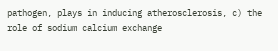pathogen, plays in inducing atherosclerosis, c) the role of sodium calcium exchange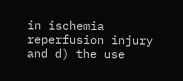in ischemia reperfusion injury and d) the use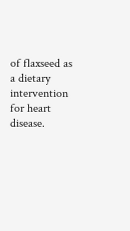of flaxseed as a dietary intervention for heart disease.